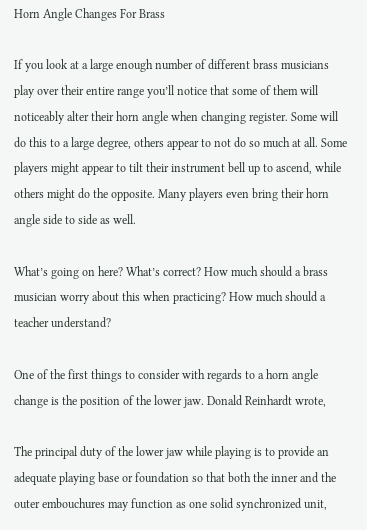Horn Angle Changes For Brass

If you look at a large enough number of different brass musicians play over their entire range you’ll notice that some of them will noticeably alter their horn angle when changing register. Some will do this to a large degree, others appear to not do so much at all. Some players might appear to tilt their instrument bell up to ascend, while others might do the opposite. Many players even bring their horn angle side to side as well.

What’s going on here? What’s correct? How much should a brass musician worry about this when practicing? How much should a teacher understand?

One of the first things to consider with regards to a horn angle change is the position of the lower jaw. Donald Reinhardt wrote,

The principal duty of the lower jaw while playing is to provide an adequate playing base or foundation so that both the inner and the outer embouchures may function as one solid synchronized unit,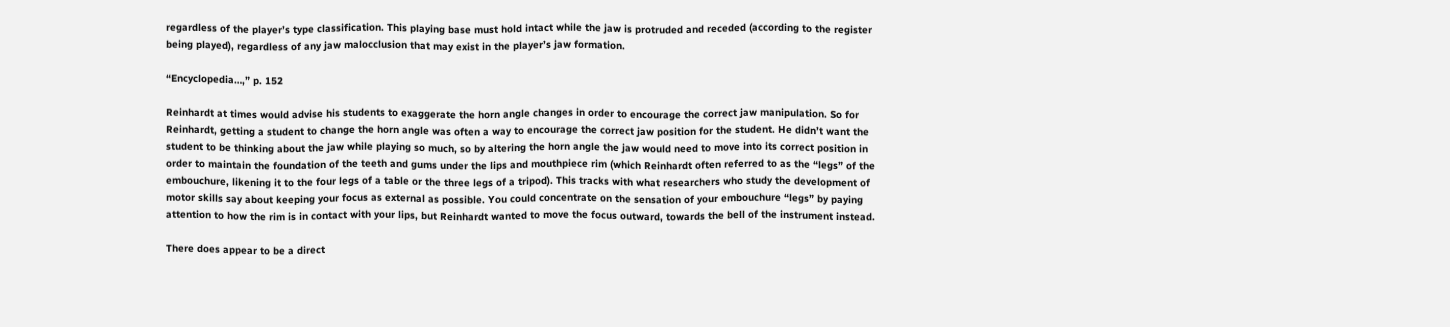regardless of the player’s type classification. This playing base must hold intact while the jaw is protruded and receded (according to the register being played), regardless of any jaw malocclusion that may exist in the player’s jaw formation.

“Encyclopedia…,” p. 152

Reinhardt at times would advise his students to exaggerate the horn angle changes in order to encourage the correct jaw manipulation. So for Reinhardt, getting a student to change the horn angle was often a way to encourage the correct jaw position for the student. He didn’t want the student to be thinking about the jaw while playing so much, so by altering the horn angle the jaw would need to move into its correct position in order to maintain the foundation of the teeth and gums under the lips and mouthpiece rim (which Reinhardt often referred to as the “legs” of the embouchure, likening it to the four legs of a table or the three legs of a tripod). This tracks with what researchers who study the development of motor skills say about keeping your focus as external as possible. You could concentrate on the sensation of your embouchure “legs” by paying attention to how the rim is in contact with your lips, but Reinhardt wanted to move the focus outward, towards the bell of the instrument instead.

There does appear to be a direct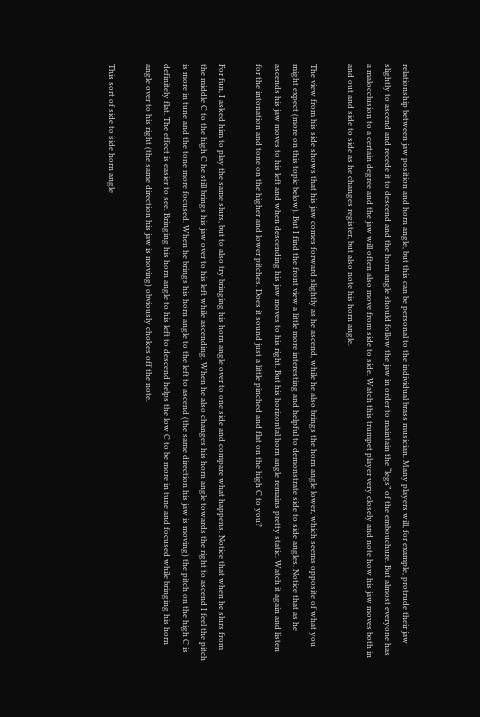relationship between jaw position and horn angle, but this can be personal to the individual brass musician. Many players will, for example, protrude their jaw slightly to ascend and recede it to descend and the horn angle should follow the jaw in order to maintain the “legs” of the embouchure. But almost everyone has a malocclusion to a certain degree and the jaw will often also move from side to side. Watch this trumpet player very closely and note how his jaw moves both in and out and side to side as he changes register, but also note his horn angle.

The view from his side shows that his jaw comes forward slightly as he ascend, while he also brings the horn angle lower, which seems opposite of what you might expect (more on this topic below). But I find the front view a little more interesting and helpful to demonstrate side to side angles. Notice that as he ascends his jaw moves to his left and when descending his jaw moves to his right. But his horizontal horn angle remains pretty static. Watch it again and listen for the intonation and tone on the higher and lower pitches. Does it sound just a little pinched and flat on the high C to you?

For fun, I asked him to play the same slurs, but to also try bringing his horn angle over to one side and compare what happens. Notice that when he slurs from the middle C to the high C he still brings his jaw over to his left while ascending. When he also changes his horn angle towards the right to ascend I feel the pitch is more in tune and the tone more focused. When he brings his horn angle to the left to ascend (the same direction his jaw is moving) the pitch on the high C is definitely flat. The effect is easier to see. Bringing his horn angle to his left to descend helps the low C to be more in tune and focused while bringing his horn angle over to his right (the same direction his jaw is moving) obviously chokes off the note.

This sort of side to side horn angle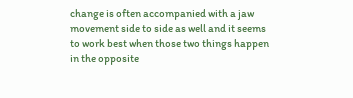change is often accompanied with a jaw movement side to side as well and it seems to work best when those two things happen in the opposite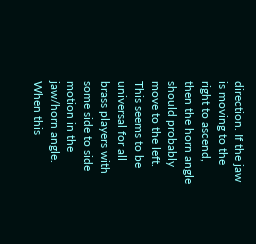direction. If the jaw is moving to the right to ascend, then the horn angle should probably move to the left. This seems to be universal for all brass players with some side to side motion in the jaw/horn angle. When this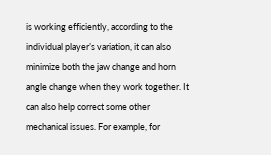is working efficiently, according to the individual player’s variation, it can also minimize both the jaw change and horn angle change when they work together. It can also help correct some other mechanical issues. For example, for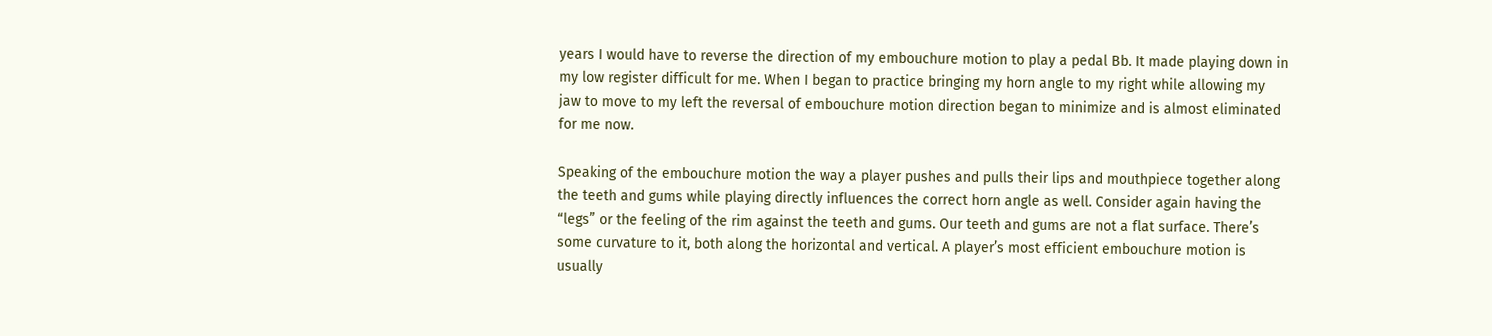years I would have to reverse the direction of my embouchure motion to play a pedal Bb. It made playing down in my low register difficult for me. When I began to practice bringing my horn angle to my right while allowing my jaw to move to my left the reversal of embouchure motion direction began to minimize and is almost eliminated for me now.

Speaking of the embouchure motion the way a player pushes and pulls their lips and mouthpiece together along the teeth and gums while playing directly influences the correct horn angle as well. Consider again having the “legs” or the feeling of the rim against the teeth and gums. Our teeth and gums are not a flat surface. There’s some curvature to it, both along the horizontal and vertical. A player’s most efficient embouchure motion is usually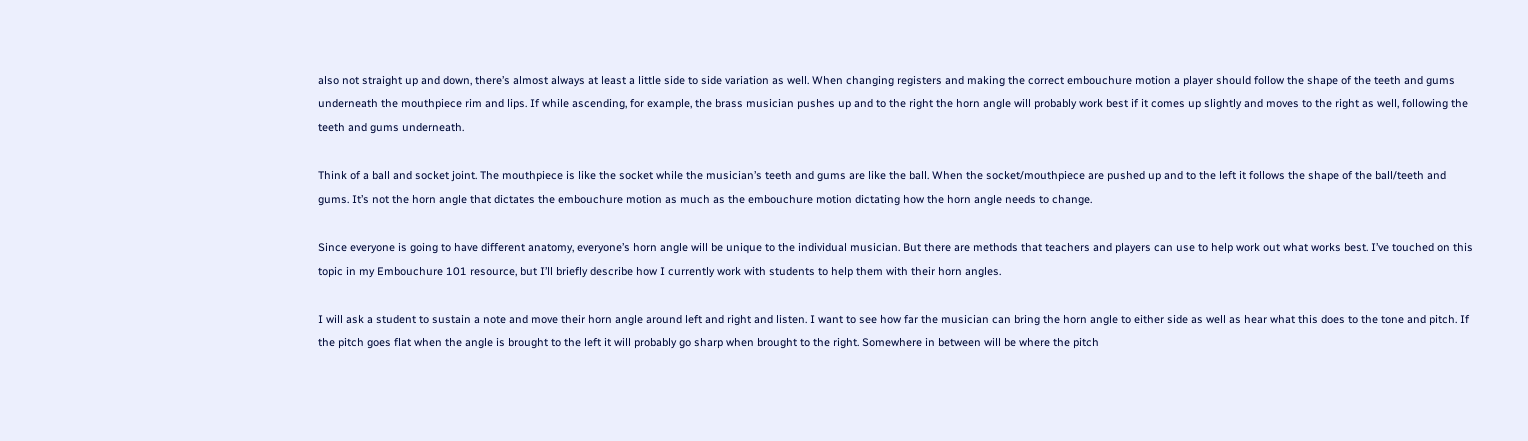also not straight up and down, there’s almost always at least a little side to side variation as well. When changing registers and making the correct embouchure motion a player should follow the shape of the teeth and gums underneath the mouthpiece rim and lips. If while ascending, for example, the brass musician pushes up and to the right the horn angle will probably work best if it comes up slightly and moves to the right as well, following the teeth and gums underneath.

Think of a ball and socket joint. The mouthpiece is like the socket while the musician’s teeth and gums are like the ball. When the socket/mouthpiece are pushed up and to the left it follows the shape of the ball/teeth and gums. It’s not the horn angle that dictates the embouchure motion as much as the embouchure motion dictating how the horn angle needs to change.

Since everyone is going to have different anatomy, everyone’s horn angle will be unique to the individual musician. But there are methods that teachers and players can use to help work out what works best. I’ve touched on this topic in my Embouchure 101 resource, but I’ll briefly describe how I currently work with students to help them with their horn angles.

I will ask a student to sustain a note and move their horn angle around left and right and listen. I want to see how far the musician can bring the horn angle to either side as well as hear what this does to the tone and pitch. If the pitch goes flat when the angle is brought to the left it will probably go sharp when brought to the right. Somewhere in between will be where the pitch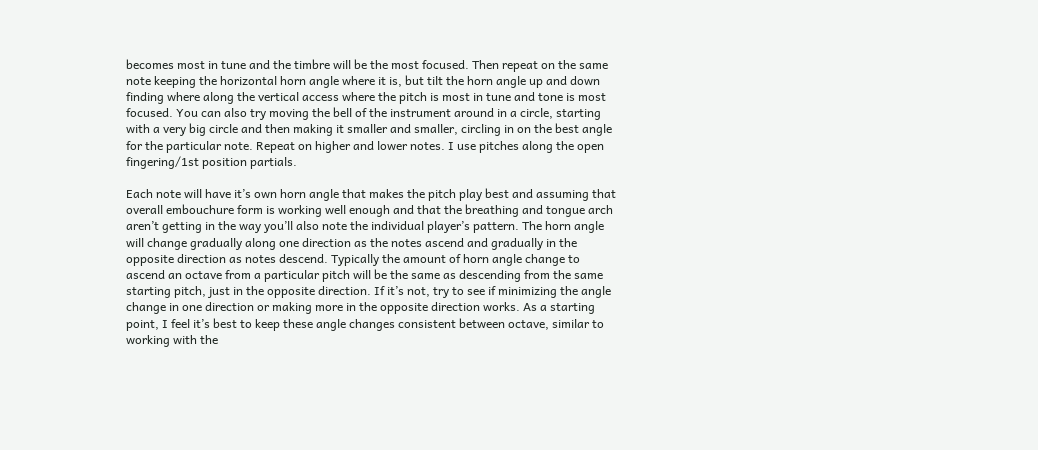becomes most in tune and the timbre will be the most focused. Then repeat on the same note keeping the horizontal horn angle where it is, but tilt the horn angle up and down finding where along the vertical access where the pitch is most in tune and tone is most focused. You can also try moving the bell of the instrument around in a circle, starting with a very big circle and then making it smaller and smaller, circling in on the best angle for the particular note. Repeat on higher and lower notes. I use pitches along the open fingering/1st position partials.

Each note will have it’s own horn angle that makes the pitch play best and assuming that overall embouchure form is working well enough and that the breathing and tongue arch aren’t getting in the way you’ll also note the individual player’s pattern. The horn angle will change gradually along one direction as the notes ascend and gradually in the opposite direction as notes descend. Typically the amount of horn angle change to ascend an octave from a particular pitch will be the same as descending from the same starting pitch, just in the opposite direction. If it’s not, try to see if minimizing the angle change in one direction or making more in the opposite direction works. As a starting point, I feel it’s best to keep these angle changes consistent between octave, similar to working with the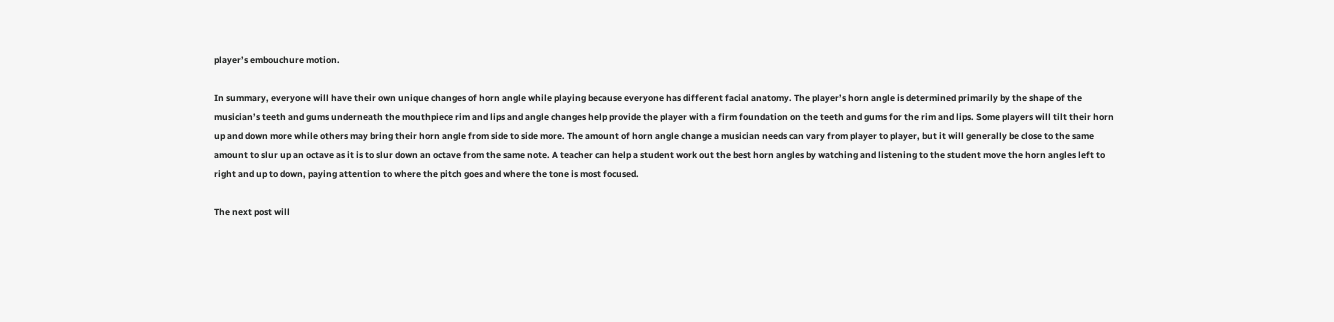player’s embouchure motion.

In summary, everyone will have their own unique changes of horn angle while playing because everyone has different facial anatomy. The player’s horn angle is determined primarily by the shape of the musician’s teeth and gums underneath the mouthpiece rim and lips and angle changes help provide the player with a firm foundation on the teeth and gums for the rim and lips. Some players will tilt their horn up and down more while others may bring their horn angle from side to side more. The amount of horn angle change a musician needs can vary from player to player, but it will generally be close to the same amount to slur up an octave as it is to slur down an octave from the same note. A teacher can help a student work out the best horn angles by watching and listening to the student move the horn angles left to right and up to down, paying attention to where the pitch goes and where the tone is most focused.

The next post will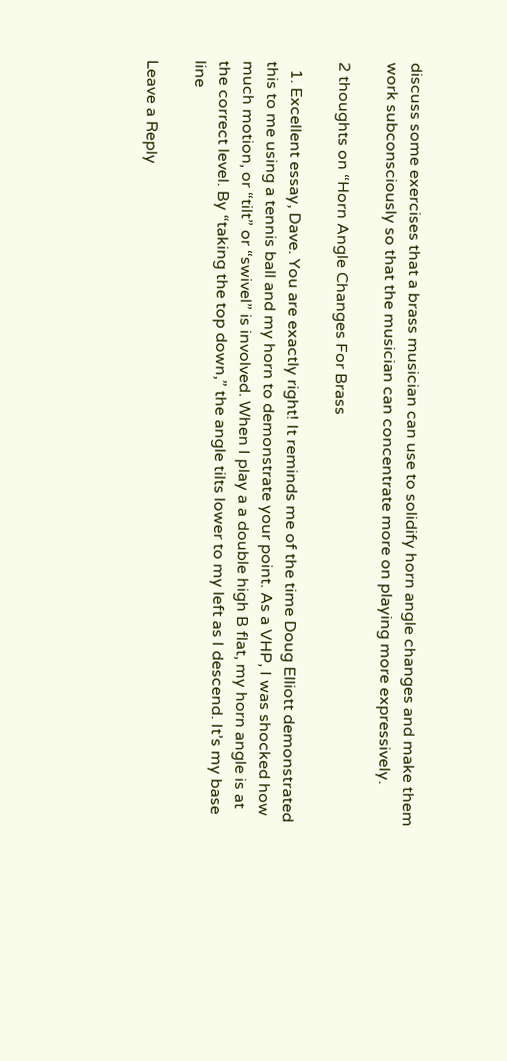discuss some exercises that a brass musician can use to solidify horn angle changes and make them work subconsciously so that the musician can concentrate more on playing more expressively.

2 thoughts on “Horn Angle Changes For Brass

  1. Excellent essay, Dave. You are exactly right! It reminds me of the time Doug Elliott demonstrated this to me using a tennis ball and my horn to demonstrate your point. As a VHP, I was shocked how much motion, or “tilt” or “swivel” is involved. When I play a a double high B flat, my horn angle is at the correct level. By “taking the top down,” the angle tilts lower to my left as I descend. It’s my base line

Leave a Reply